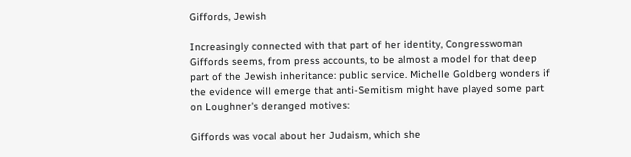Giffords, Jewish

Increasingly connected with that part of her identity, Congresswoman Giffords seems, from press accounts, to be almost a model for that deep part of the Jewish inheritance: public service. Michelle Goldberg wonders if the evidence will emerge that anti-Semitism might have played some part on Loughner's deranged motives:

Giffords was vocal about her Judaism, which she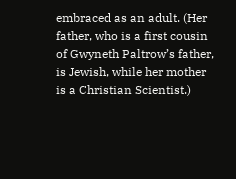embraced as an adult. (Her father, who is a first cousin of Gwyneth Paltrow’s father, is Jewish, while her mother is a Christian Scientist.)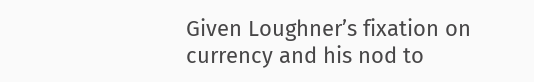Given Loughner’s fixation on currency and his nod to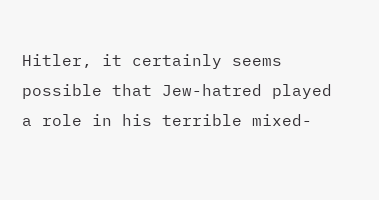Hitler, it certainly seems possible that Jew-hatred played a role in his terrible mixed-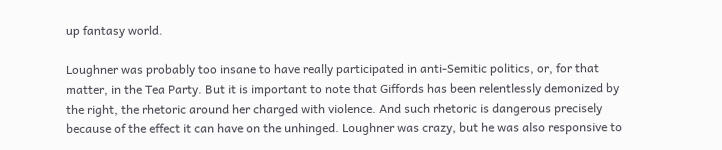up fantasy world.

Loughner was probably too insane to have really participated in anti-Semitic politics, or, for that matter, in the Tea Party. But it is important to note that Giffords has been relentlessly demonized by the right, the rhetoric around her charged with violence. And such rhetoric is dangerous precisely because of the effect it can have on the unhinged. Loughner was crazy, but he was also responsive to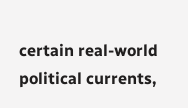certain real-world political currents,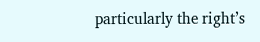particularly the right’s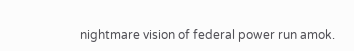nightmare vision of federal power run amok.